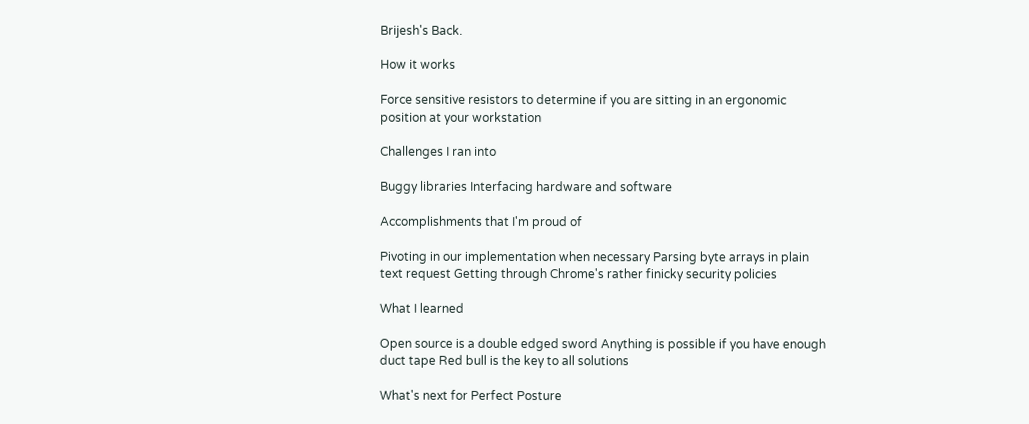Brijesh's Back.

How it works

Force sensitive resistors to determine if you are sitting in an ergonomic position at your workstation

Challenges I ran into

Buggy libraries Interfacing hardware and software

Accomplishments that I'm proud of

Pivoting in our implementation when necessary Parsing byte arrays in plain text request Getting through Chrome's rather finicky security policies

What I learned

Open source is a double edged sword Anything is possible if you have enough duct tape Red bull is the key to all solutions

What's next for Perfect Posture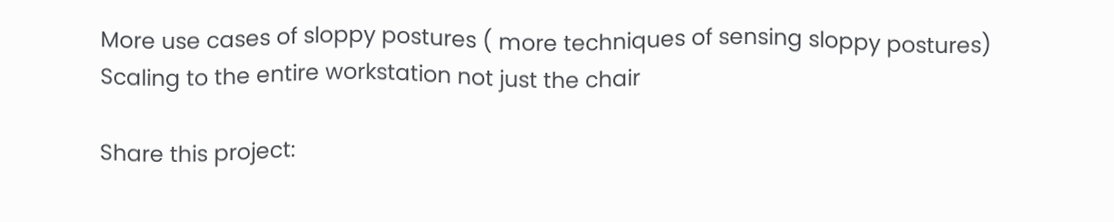More use cases of sloppy postures ( more techniques of sensing sloppy postures) Scaling to the entire workstation not just the chair

Share this project: